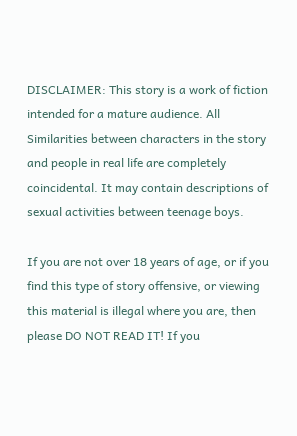DISCLAIMER: This story is a work of fiction intended for a mature audience. All Similarities between characters in the story and people in real life are completely coincidental. It may contain descriptions of sexual activities between teenage boys.

If you are not over 18 years of age, or if you find this type of story offensive, or viewing this material is illegal where you are, then please DO NOT READ IT! If you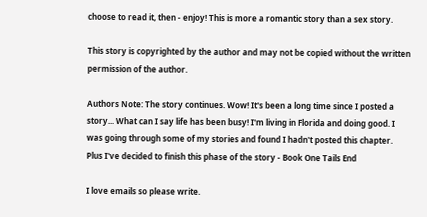choose to read it, then - enjoy! This is more a romantic story than a sex story.

This story is copyrighted by the author and may not be copied without the written permission of the author.

Authors Note: The story continues. Wow! It's been a long time since I posted a story... What can I say life has been busy! I'm living in Florida and doing good. I was going through some of my stories and found I hadn't posted this chapter. Plus I've decided to finish this phase of the story - Book One Tails End

I love emails so please write.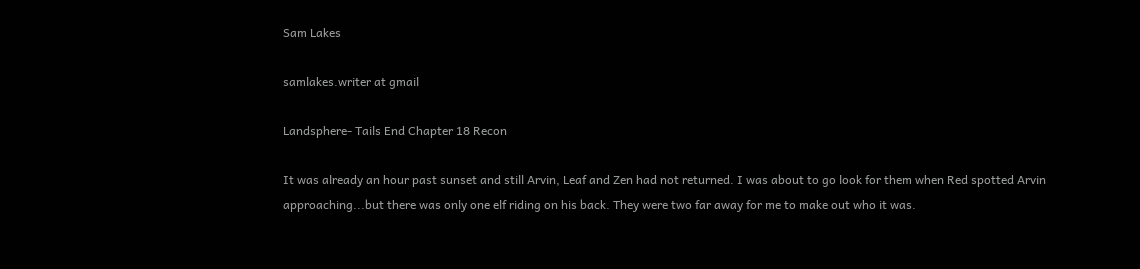Sam Lakes

samlakes.writer at gmail

Landsphere- Tails End Chapter 18 Recon

It was already an hour past sunset and still Arvin, Leaf and Zen had not returned. I was about to go look for them when Red spotted Arvin approaching...but there was only one elf riding on his back. They were two far away for me to make out who it was.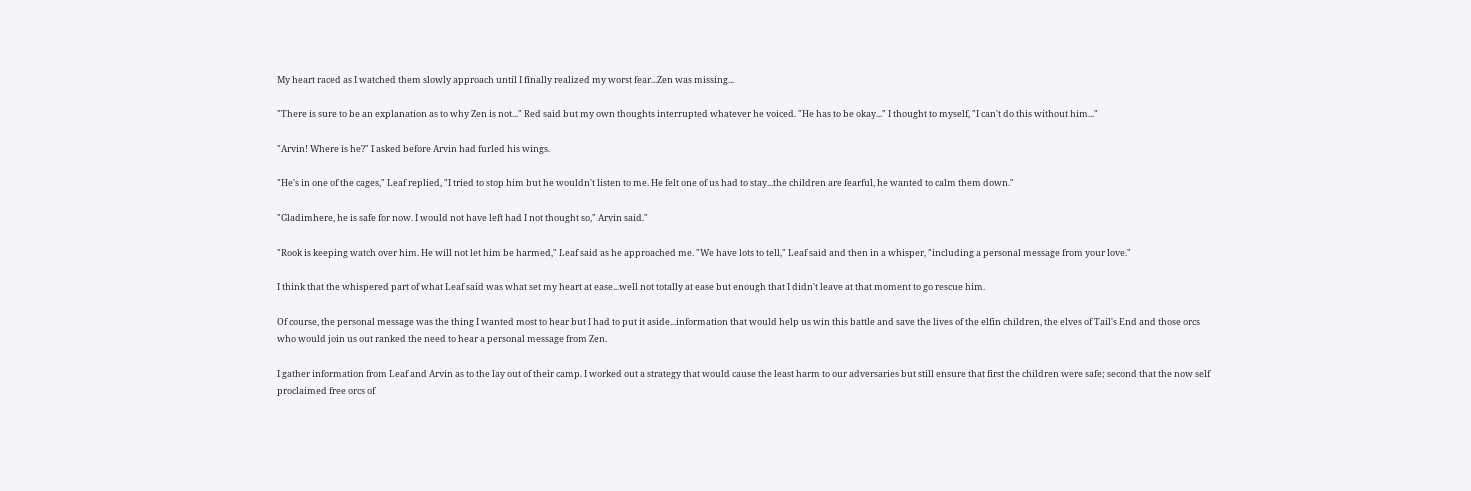My heart raced as I watched them slowly approach until I finally realized my worst fear...Zen was missing...

"There is sure to be an explanation as to why Zen is not..." Red said but my own thoughts interrupted whatever he voiced. "He has to be okay..." I thought to myself, "I can't do this without him..."

"Arvin! Where is he?" I asked before Arvin had furled his wings.

"He's in one of the cages," Leaf replied, "I tried to stop him but he wouldn't listen to me. He felt one of us had to stay...the children are fearful, he wanted to calm them down."

"Gladimhere, he is safe for now. I would not have left had I not thought so," Arvin said."

"Rook is keeping watch over him. He will not let him be harmed," Leaf said as he approached me. "We have lots to tell," Leaf said and then in a whisper, "including a personal message from your love."

I think that the whispered part of what Leaf said was what set my heart at ease...well not totally at ease but enough that I didn't leave at that moment to go rescue him.

Of course, the personal message was the thing I wanted most to hear but I had to put it aside...information that would help us win this battle and save the lives of the elfin children, the elves of Tail's End and those orcs who would join us out ranked the need to hear a personal message from Zen.

I gather information from Leaf and Arvin as to the lay out of their camp. I worked out a strategy that would cause the least harm to our adversaries but still ensure that first the children were safe; second that the now self proclaimed free orcs of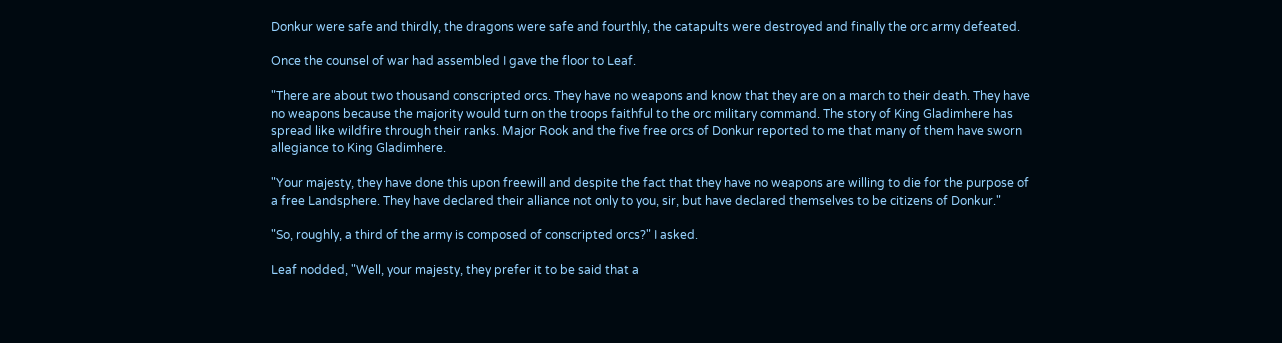Donkur were safe and thirdly, the dragons were safe and fourthly, the catapults were destroyed and finally the orc army defeated.

Once the counsel of war had assembled I gave the floor to Leaf.

"There are about two thousand conscripted orcs. They have no weapons and know that they are on a march to their death. They have no weapons because the majority would turn on the troops faithful to the orc military command. The story of King Gladimhere has spread like wildfire through their ranks. Major Rook and the five free orcs of Donkur reported to me that many of them have sworn allegiance to King Gladimhere.

"Your majesty, they have done this upon freewill and despite the fact that they have no weapons are willing to die for the purpose of a free Landsphere. They have declared their alliance not only to you, sir, but have declared themselves to be citizens of Donkur."

"So, roughly, a third of the army is composed of conscripted orcs?" I asked.

Leaf nodded, "Well, your majesty, they prefer it to be said that a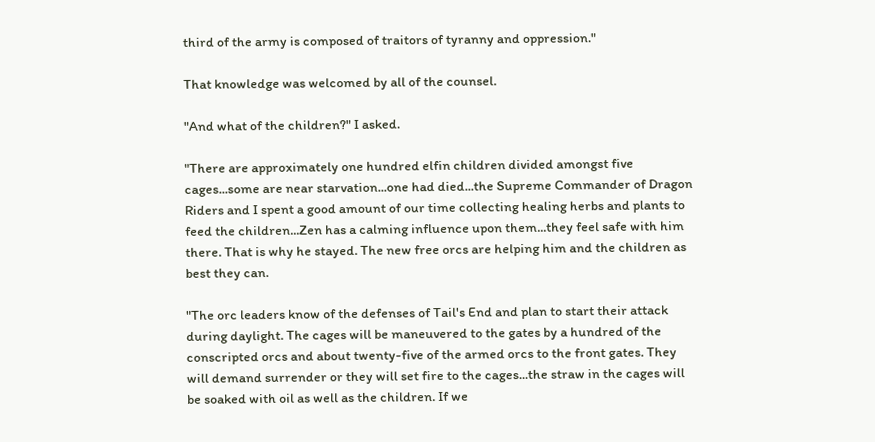third of the army is composed of traitors of tyranny and oppression."

That knowledge was welcomed by all of the counsel.

"And what of the children?" I asked.

"There are approximately one hundred elfin children divided amongst five cages...some are near starvation...one had died...the Supreme Commander of Dragon Riders and I spent a good amount of our time collecting healing herbs and plants to feed the children...Zen has a calming influence upon them...they feel safe with him there. That is why he stayed. The new free orcs are helping him and the children as best they can.

"The orc leaders know of the defenses of Tail's End and plan to start their attack during daylight. The cages will be maneuvered to the gates by a hundred of the conscripted orcs and about twenty-five of the armed orcs to the front gates. They will demand surrender or they will set fire to the cages...the straw in the cages will be soaked with oil as well as the children. If we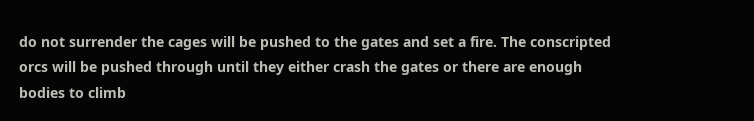do not surrender the cages will be pushed to the gates and set a fire. The conscripted orcs will be pushed through until they either crash the gates or there are enough bodies to climb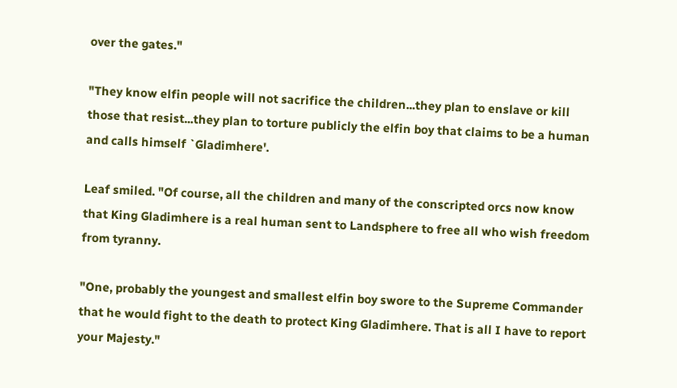over the gates."

"They know elfin people will not sacrifice the children...they plan to enslave or kill those that resist...they plan to torture publicly the elfin boy that claims to be a human and calls himself `Gladimhere'.

Leaf smiled. "Of course, all the children and many of the conscripted orcs now know that King Gladimhere is a real human sent to Landsphere to free all who wish freedom from tyranny.

"One, probably the youngest and smallest elfin boy swore to the Supreme Commander that he would fight to the death to protect King Gladimhere. That is all I have to report your Majesty."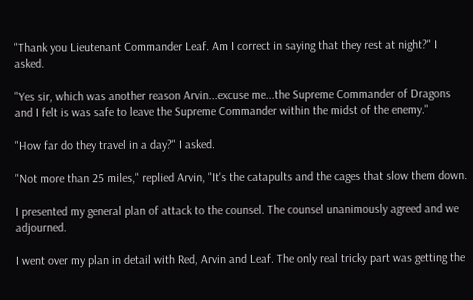"Thank you Lieutenant Commander Leaf. Am I correct in saying that they rest at night?" I asked.

"Yes sir, which was another reason Arvin...excuse me...the Supreme Commander of Dragons and I felt is was safe to leave the Supreme Commander within the midst of the enemy."

"How far do they travel in a day?" I asked.

"Not more than 25 miles," replied Arvin, "It's the catapults and the cages that slow them down.

I presented my general plan of attack to the counsel. The counsel unanimously agreed and we adjourned.

I went over my plan in detail with Red, Arvin and Leaf. The only real tricky part was getting the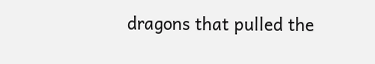dragons that pulled the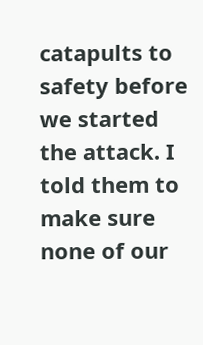catapults to safety before we started the attack. I told them to make sure none of our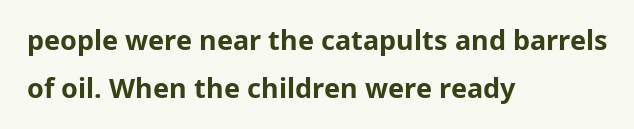people were near the catapults and barrels of oil. When the children were ready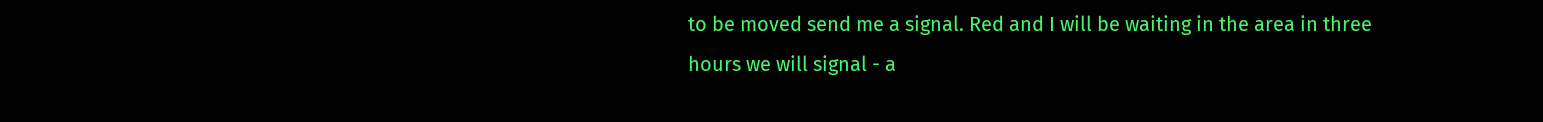to be moved send me a signal. Red and I will be waiting in the area in three hours we will signal - a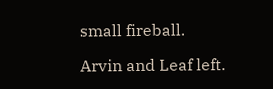small fireball.

Arvin and Leaf left.